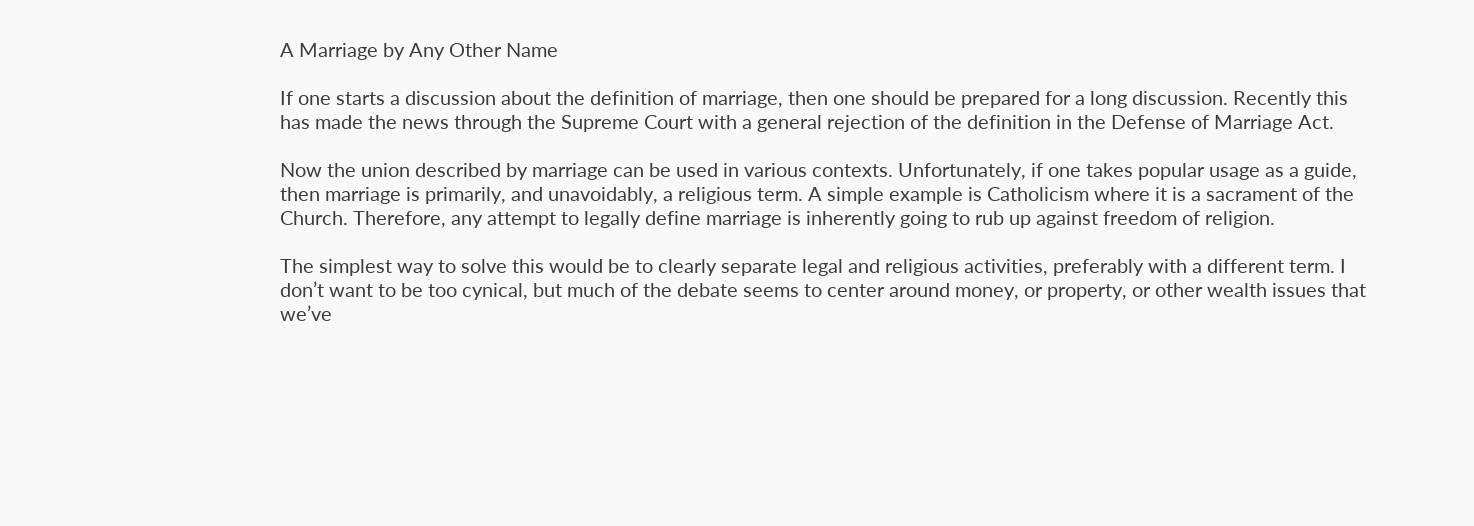A Marriage by Any Other Name

If one starts a discussion about the definition of marriage, then one should be prepared for a long discussion. Recently this has made the news through the Supreme Court with a general rejection of the definition in the Defense of Marriage Act.

Now the union described by marriage can be used in various contexts. Unfortunately, if one takes popular usage as a guide, then marriage is primarily, and unavoidably, a religious term. A simple example is Catholicism where it is a sacrament of the Church. Therefore, any attempt to legally define marriage is inherently going to rub up against freedom of religion.

The simplest way to solve this would be to clearly separate legal and religious activities, preferably with a different term. I don’t want to be too cynical, but much of the debate seems to center around money, or property, or other wealth issues that we’ve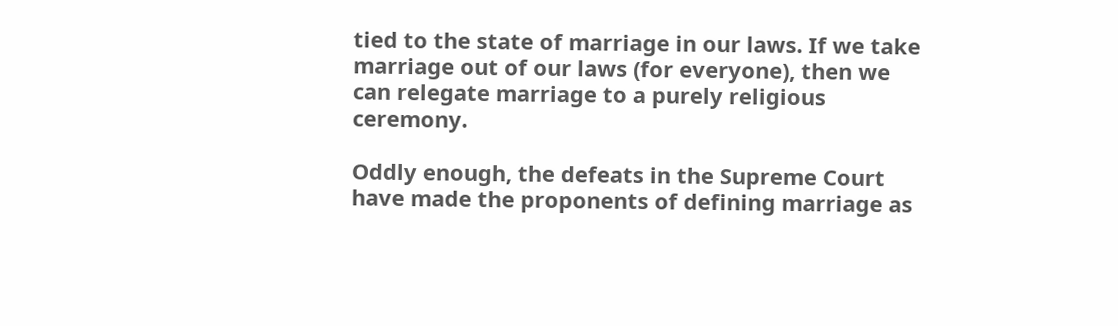tied to the state of marriage in our laws. If we take marriage out of our laws (for everyone), then we can relegate marriage to a purely religious ceremony.

Oddly enough, the defeats in the Supreme Court have made the proponents of defining marriage as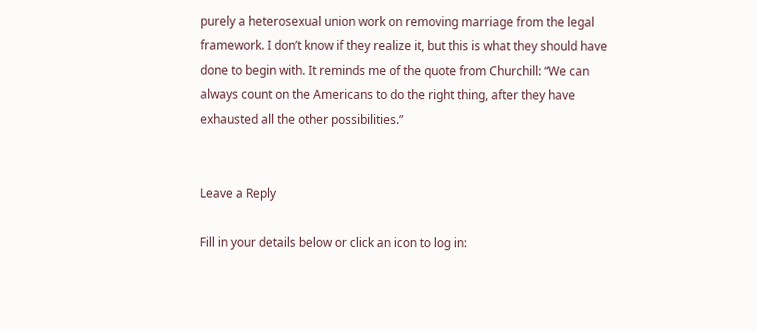purely a heterosexual union work on removing marriage from the legal framework. I don’t know if they realize it, but this is what they should have done to begin with. It reminds me of the quote from Churchill: “We can always count on the Americans to do the right thing, after they have exhausted all the other possibilities.”


Leave a Reply

Fill in your details below or click an icon to log in: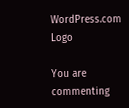WordPress.com Logo

You are commenting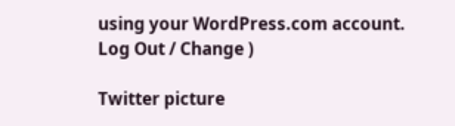using your WordPress.com account. Log Out / Change )

Twitter picture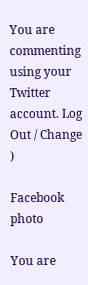You are commenting using your Twitter account. Log Out / Change )

Facebook photo

You are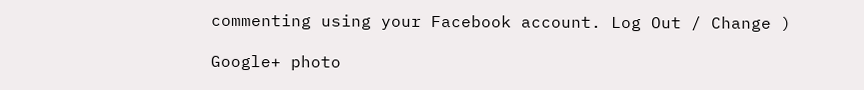commenting using your Facebook account. Log Out / Change )

Google+ photo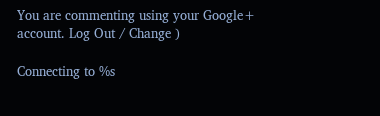You are commenting using your Google+ account. Log Out / Change )

Connecting to %s